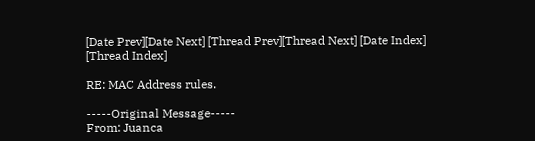[Date Prev][Date Next] [Thread Prev][Thread Next] [Date Index] [Thread Index]

RE: MAC Address rules.

-----Original Message-----
From: Juanca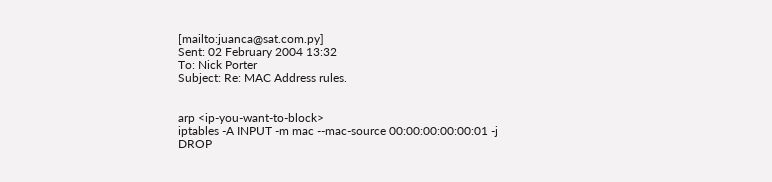[mailto:juanca@sat.com.py]
Sent: 02 February 2004 13:32
To: Nick Porter
Subject: Re: MAC Address rules.


arp <ip-you-want-to-block>
iptables -A INPUT -m mac --mac-source 00:00:00:00:00:01 -j DROP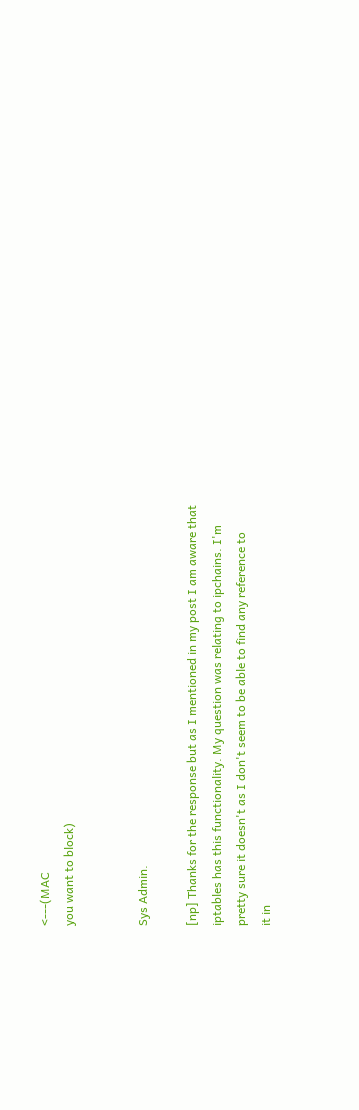<---(MAC
you want to block)


Sys Admin.

[np] Thanks for the response but as I mentioned in my post I am aware that
iptables has this functionality. My question was relating to ipchains. I'm
pretty sure it doesn't as I don't seem to be able to find any reference to
it in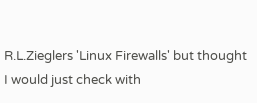R.L.Zieglers 'Linux Firewalls' but thought I would just check with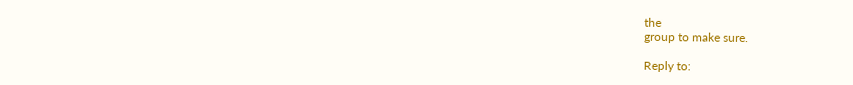the
group to make sure.

Reply to: